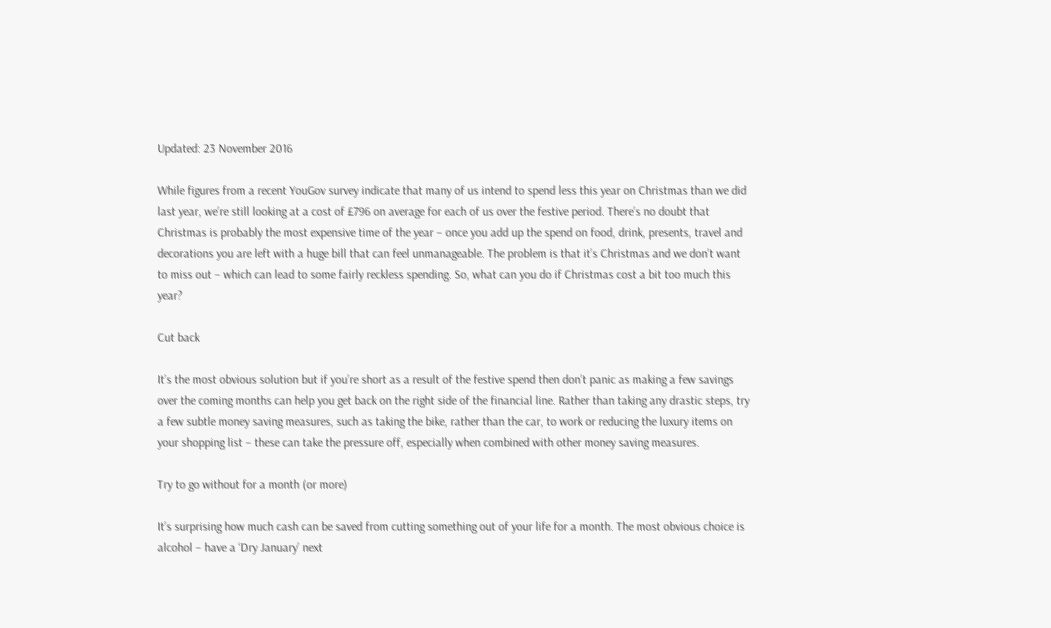Updated: 23 November 2016

While figures from a recent YouGov survey indicate that many of us intend to spend less this year on Christmas than we did last year, we’re still looking at a cost of £796 on average for each of us over the festive period. There’s no doubt that Christmas is probably the most expensive time of the year – once you add up the spend on food, drink, presents, travel and decorations you are left with a huge bill that can feel unmanageable. The problem is that it’s Christmas and we don’t want to miss out – which can lead to some fairly reckless spending. So, what can you do if Christmas cost a bit too much this year?

Cut back

It’s the most obvious solution but if you’re short as a result of the festive spend then don’t panic as making a few savings over the coming months can help you get back on the right side of the financial line. Rather than taking any drastic steps, try a few subtle money saving measures, such as taking the bike, rather than the car, to work or reducing the luxury items on your shopping list – these can take the pressure off, especially when combined with other money saving measures.

Try to go without for a month (or more)

It’s surprising how much cash can be saved from cutting something out of your life for a month. The most obvious choice is alcohol – have a ‘Dry January’ next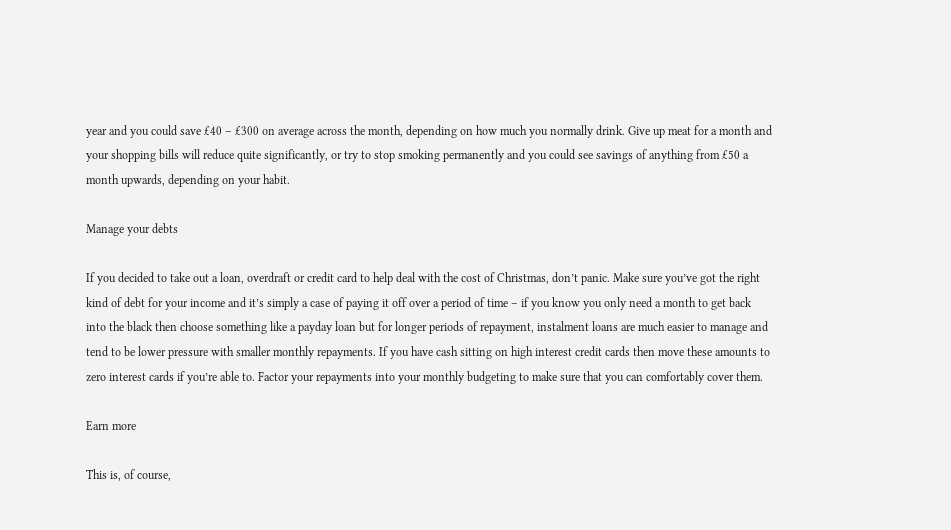year and you could save £40 – £300 on average across the month, depending on how much you normally drink. Give up meat for a month and your shopping bills will reduce quite significantly, or try to stop smoking permanently and you could see savings of anything from £50 a month upwards, depending on your habit.

Manage your debts

If you decided to take out a loan, overdraft or credit card to help deal with the cost of Christmas, don’t panic. Make sure you’ve got the right kind of debt for your income and it’s simply a case of paying it off over a period of time – if you know you only need a month to get back into the black then choose something like a payday loan but for longer periods of repayment, instalment loans are much easier to manage and tend to be lower pressure with smaller monthly repayments. If you have cash sitting on high interest credit cards then move these amounts to zero interest cards if you’re able to. Factor your repayments into your monthly budgeting to make sure that you can comfortably cover them.

Earn more

This is, of course,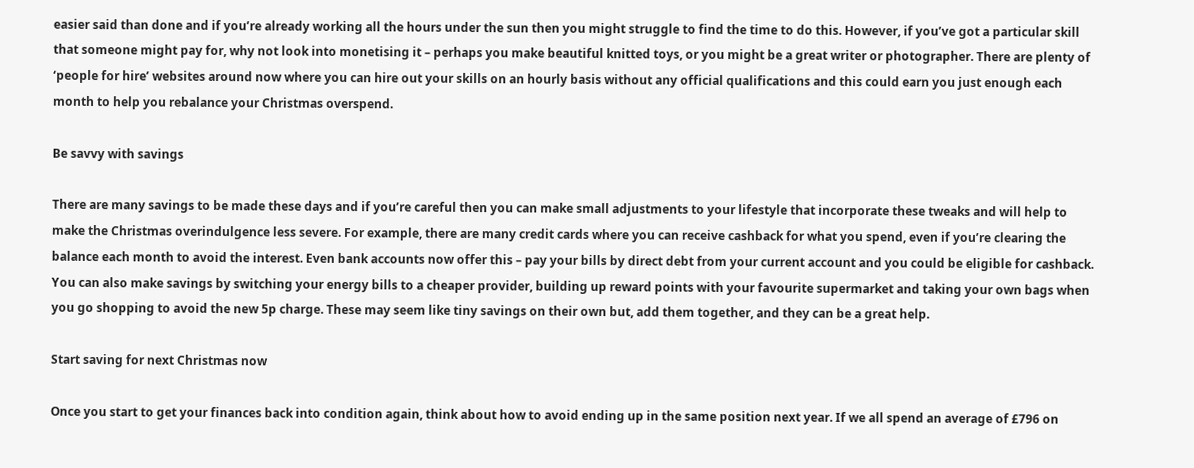easier said than done and if you’re already working all the hours under the sun then you might struggle to find the time to do this. However, if you’ve got a particular skill that someone might pay for, why not look into monetising it – perhaps you make beautiful knitted toys, or you might be a great writer or photographer. There are plenty of ‘people for hire’ websites around now where you can hire out your skills on an hourly basis without any official qualifications and this could earn you just enough each month to help you rebalance your Christmas overspend.

Be savvy with savings

There are many savings to be made these days and if you’re careful then you can make small adjustments to your lifestyle that incorporate these tweaks and will help to make the Christmas overindulgence less severe. For example, there are many credit cards where you can receive cashback for what you spend, even if you’re clearing the balance each month to avoid the interest. Even bank accounts now offer this – pay your bills by direct debt from your current account and you could be eligible for cashback. You can also make savings by switching your energy bills to a cheaper provider, building up reward points with your favourite supermarket and taking your own bags when you go shopping to avoid the new 5p charge. These may seem like tiny savings on their own but, add them together, and they can be a great help.

Start saving for next Christmas now

Once you start to get your finances back into condition again, think about how to avoid ending up in the same position next year. If we all spend an average of £796 on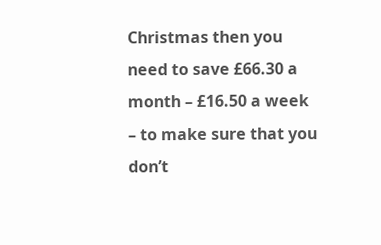Christmas then you need to save £66.30 a month – £16.50 a week – to make sure that you don’t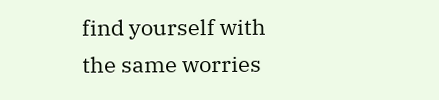find yourself with the same worries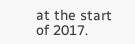at the start of 2017.